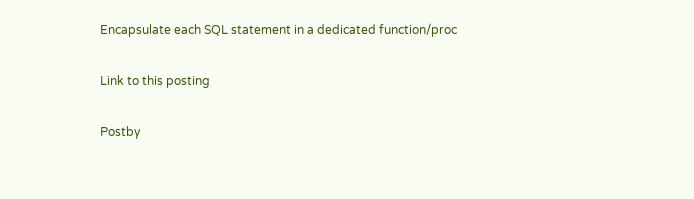Encapsulate each SQL statement in a dedicated function/proc

Link to this posting

Postby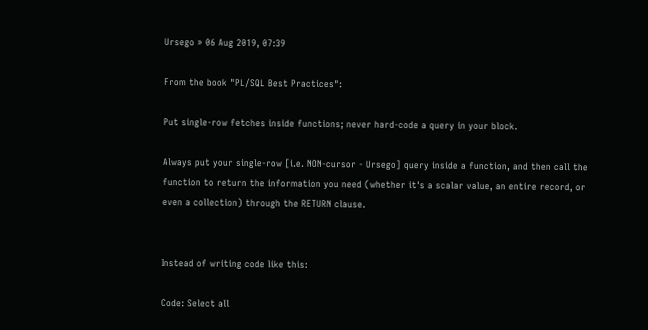Ursego » 06 Aug 2019, 07:39

From the book "PL/SQL Best Practices":

Put single-row fetches inside functions; never hard-code a query in your block.

Always put your single-row [i.e. NON-cursor - Ursego] query inside a function, and then call the function to return the information you need (whether it's a scalar value, an entire record, or even a collection) through the RETURN clause.


Instead of writing code like this:

Code: Select all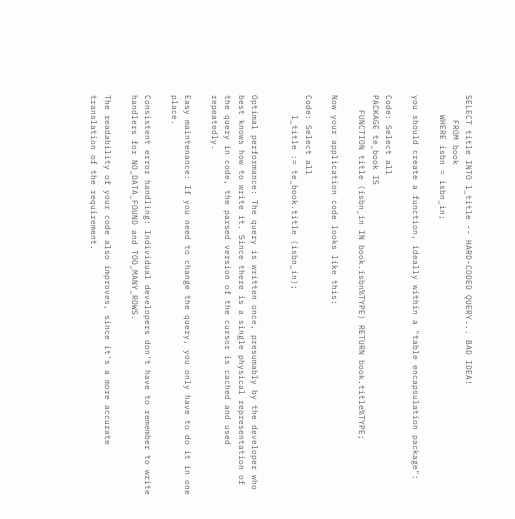SELECT title INTO l_title -- HARD-CODED QUERY... BAD IDEA!
     FROM book
    WHERE isbn = isbn_in;

you should create a function, ideally within a "table encapsulation package":

Code: Select all
PACKAGE te_book IS
   FUNCTION title (isbn_in IN book.isbn%TYPE) RETURN book.title%TYPE;

Now your application code looks like this:

Code: Select all
    l_title := te_book.title (isbn_in);


Optimal performance: The query is written once, presumably by the developer who best knows how to write it. Since there is a single physical representation of the query in code, the parsed version of the cursor is cached and used repeatedly.

Easy maintenance: If you need to change the query, you only have to do it in one place.

Consistent error handling: Individual developers don't have to remember to write handlers for NO_DATA_FOUND and TOO_MANY_ROWS.

The readability of your code also improves, since it's a more accurate translation of the requirement.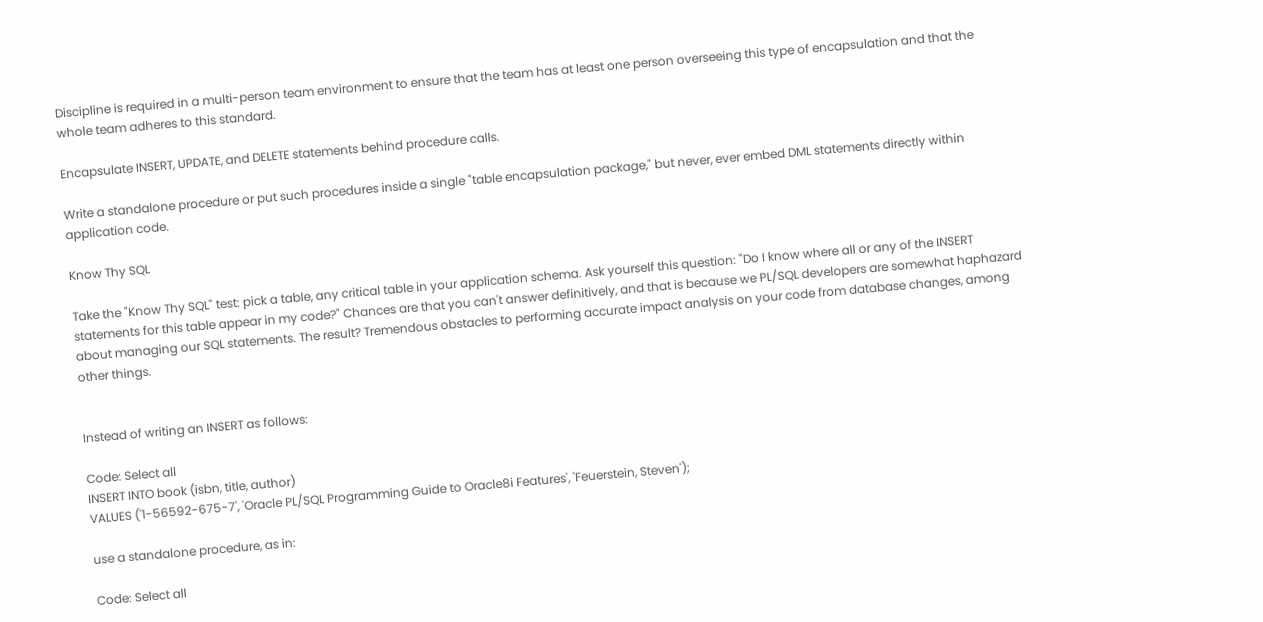Discipline is required in a multi-person team environment to ensure that the team has at least one person overseeing this type of encapsulation and that the whole team adheres to this standard.

Encapsulate INSERT, UPDATE, and DELETE statements behind procedure calls.

Write a standalone procedure or put such procedures inside a single "table encapsulation package," but never, ever embed DML statements directly within application code.

Know Thy SQL

Take the "Know Thy SQL" test: pick a table, any critical table in your application schema. Ask yourself this question: "Do I know where all or any of the INSERT statements for this table appear in my code?" Chances are that you can't answer definitively, and that is because we PL/SQL developers are somewhat haphazard about managing our SQL statements. The result? Tremendous obstacles to performing accurate impact analysis on your code from database changes, among other things.


Instead of writing an INSERT as follows:

Code: Select all
INSERT INTO book (isbn, title, author)
VALUES ('1-56592-675-7', 'Oracle PL/SQL Programming Guide to Oracle8i Features', 'Feuerstein, Steven');

use a standalone procedure, as in:

Code: Select all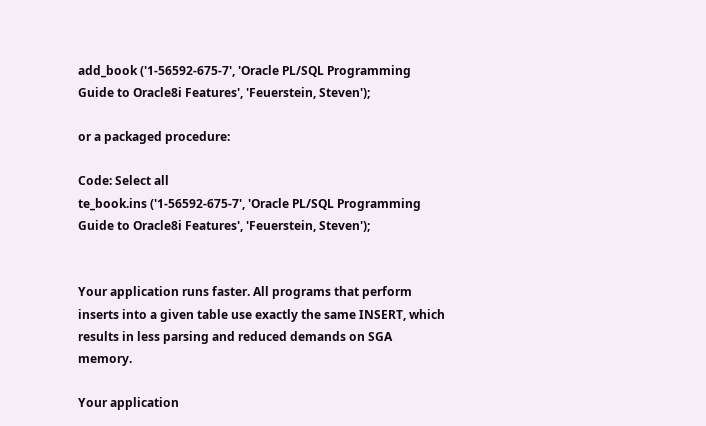add_book ('1-56592-675-7', 'Oracle PL/SQL Programming Guide to Oracle8i Features', 'Feuerstein, Steven');

or a packaged procedure:

Code: Select all
te_book.ins ('1-56592-675-7', 'Oracle PL/SQL Programming Guide to Oracle8i Features', 'Feuerstein, Steven');


Your application runs faster. All programs that perform inserts into a given table use exactly the same INSERT, which results in less parsing and reduced demands on SGA memory.

Your application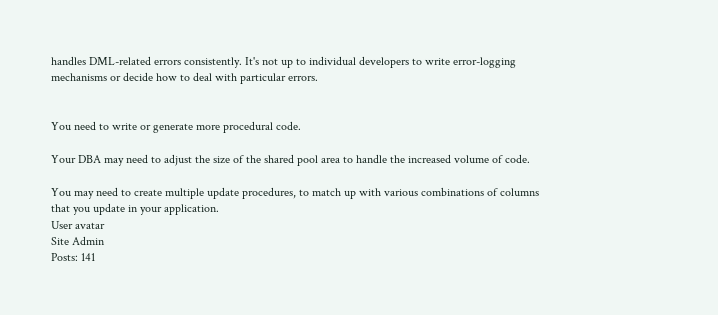handles DML-related errors consistently. It's not up to individual developers to write error-logging mechanisms or decide how to deal with particular errors.


You need to write or generate more procedural code.

Your DBA may need to adjust the size of the shared pool area to handle the increased volume of code.

You may need to create multiple update procedures, to match up with various combinations of columns that you update in your application.
User avatar
Site Admin
Posts: 141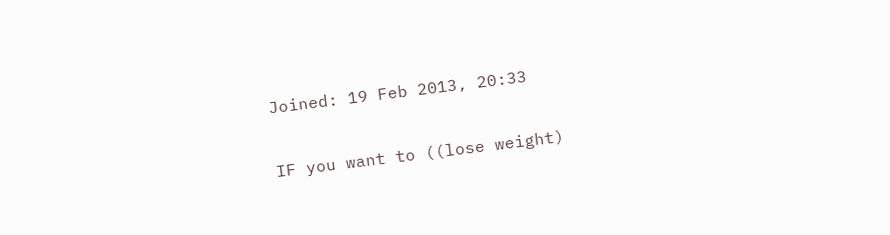Joined: 19 Feb 2013, 20:33

IF you want to ((lose weight)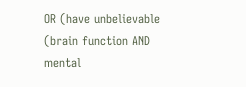OR (have unbelievable (brain function AND mental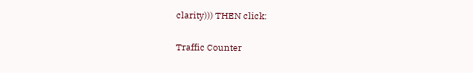clarity))) THEN click:

Traffic Counter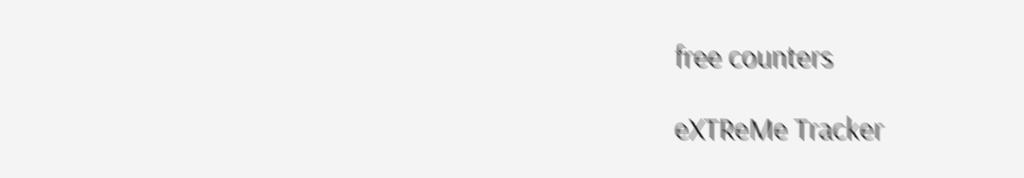free counters

eXTReMe Tracker